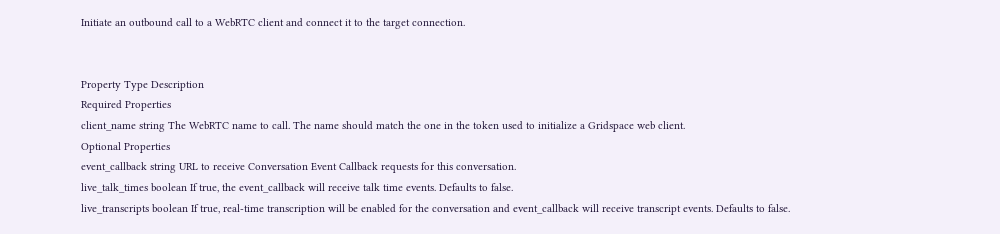Initiate an outbound call to a WebRTC client and connect it to the target connection.


Property Type Description
Required Properties
client_name string The WebRTC name to call. The name should match the one in the token used to initialize a Gridspace web client.
Optional Properties
event_callback string URL to receive Conversation Event Callback requests for this conversation.
live_talk_times boolean If true, the event_callback will receive talk time events. Defaults to false.
live_transcripts boolean If true, real-time transcription will be enabled for the conversation and event_callback will receive transcript events. Defaults to false.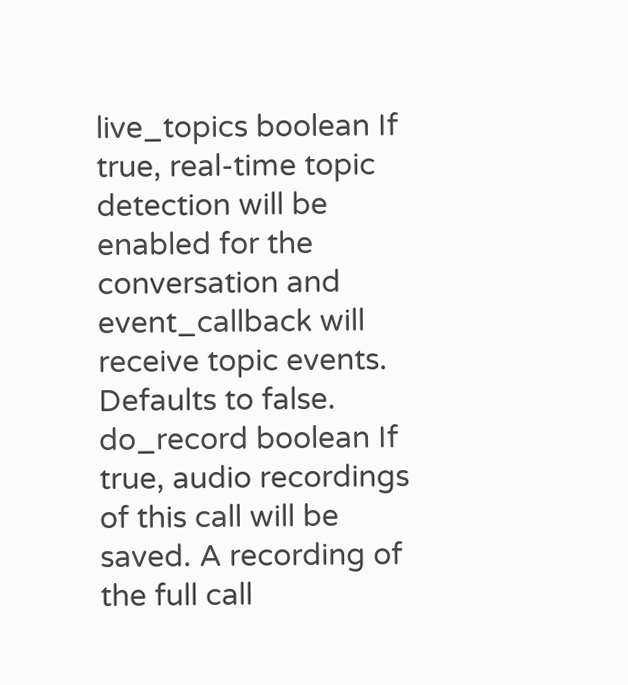live_topics boolean If true, real-time topic detection will be enabled for the conversation and event_callback will receive topic events. Defaults to false.
do_record boolean If true, audio recordings of this call will be saved. A recording of the full call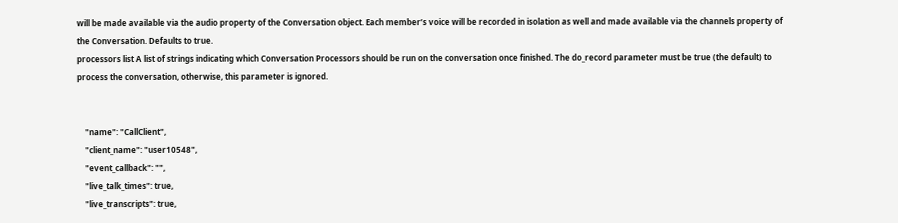will be made available via the audio property of the Conversation object. Each member’s voice will be recorded in isolation as well and made available via the channels property of the Conversation. Defaults to true.
processors list A list of strings indicating which Conversation Processors should be run on the conversation once finished. The do_record parameter must be true (the default) to process the conversation, otherwise, this parameter is ignored.


    "name": "CallClient",
    "client_name": "user10548",
    "event_callback": "",
    "live_talk_times": true,
    "live_transcripts": true,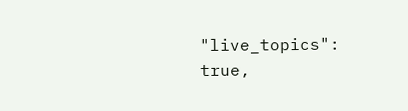"live_topics": true,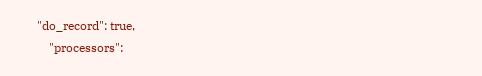"do_record": true,
    "processors":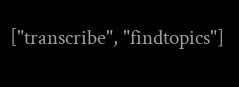["transcribe", "findtopics"]